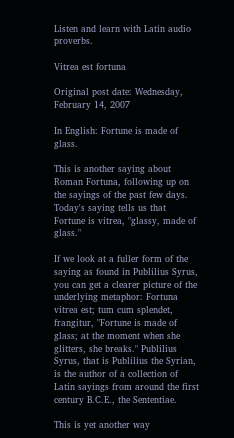Listen and learn with Latin audio proverbs.

Vitrea est fortuna

Original post date: Wednesday, February 14, 2007

In English: Fortune is made of glass.

This is another saying about Roman Fortuna, following up on the sayings of the past few days. Today's saying tells us that Fortune is vitrea, "glassy, made of glass."

If we look at a fuller form of the saying as found in Publilius Syrus, you can get a clearer picture of the underlying metaphor: Fortuna vitrea est; tum cum splendet, frangitur, "Fortune is made of glass; at the moment when she glitters, she breaks." Publilius Syrus, that is Publilius the Syrian, is the author of a collection of Latin sayings from around the first century B.C.E., the Sententiae.

This is yet another way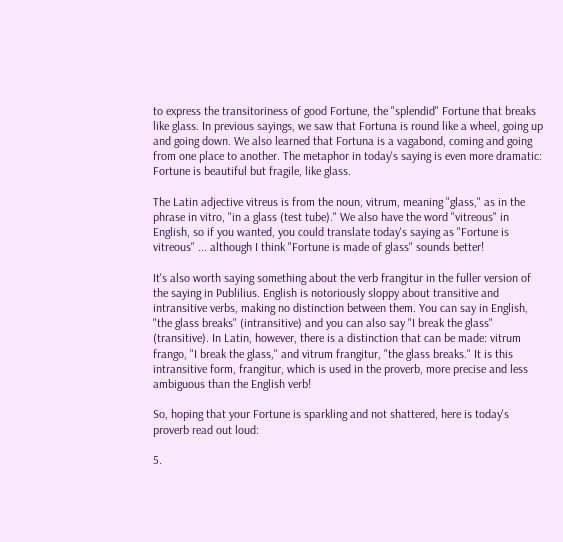to express the transitoriness of good Fortune, the "splendid" Fortune that breaks like glass. In previous sayings, we saw that Fortuna is round like a wheel, going up and going down. We also learned that Fortuna is a vagabond, coming and going from one place to another. The metaphor in today's saying is even more dramatic: Fortune is beautiful but fragile, like glass.

The Latin adjective vitreus is from the noun, vitrum, meaning "glass," as in the phrase in vitro, "in a glass (test tube)." We also have the word "vitreous" in English, so if you wanted, you could translate today's saying as "Fortune is vitreous" ... although I think "Fortune is made of glass" sounds better!

It's also worth saying something about the verb frangitur in the fuller version of the saying in Publilius. English is notoriously sloppy about transitive and intransitive verbs, making no distinction between them. You can say in English, "the glass breaks" (intransitive) and you can also say "I break the glass" (transitive). In Latin, however, there is a distinction that can be made: vitrum frango, "I break the glass," and vitrum frangitur, "the glass breaks." It is this intransitive form, frangitur, which is used in the proverb, more precise and less ambiguous than the English verb!

So, hoping that your Fortune is sparkling and not shattered, here is today's proverb read out loud:

5.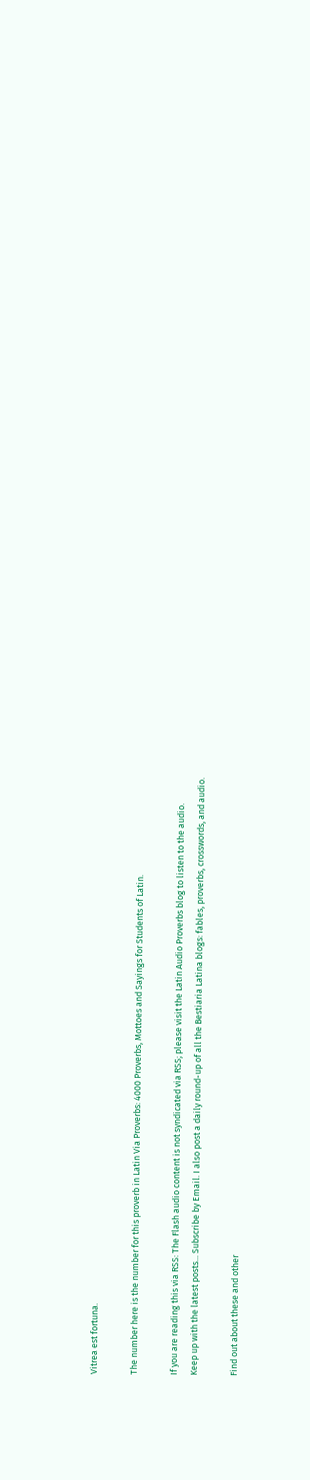Vitrea est fortuna.

The number here is the number for this proverb in Latin Via Proverbs: 4000 Proverbs, Mottoes and Sayings for Students of Latin.

If you are reading this via RSS: The Flash audio content is not syndicated via RSS; please visit the Latin Audio Proverbs blog to listen to the audio.
Keep up with the latest posts... Subscribe by Email. I also post a daily round-up of all the Bestiaria Latina blogs: fables, proverbs, crosswords, and audio.

Find out about these and other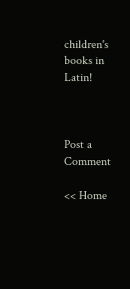children's books in Latin!



Post a Comment

<< Home